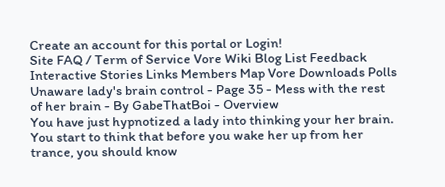Create an account for this portal or Login!
Site FAQ / Term of Service Vore Wiki Blog List Feedback Interactive Stories Links Members Map Vore Downloads Polls
Unaware lady's brain control - Page 35 - Mess with the rest of her brain - By GabeThatBoi - Overview
You have just hypnotized a lady into thinking your her brain. You start to think that before you wake her up from her trance, you should know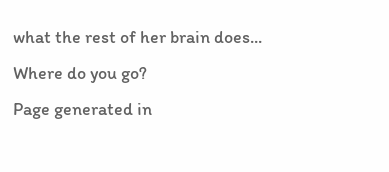what the rest of her brain does... Where do you go?
Page generated in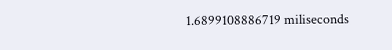1.6899108886719 miliseconds